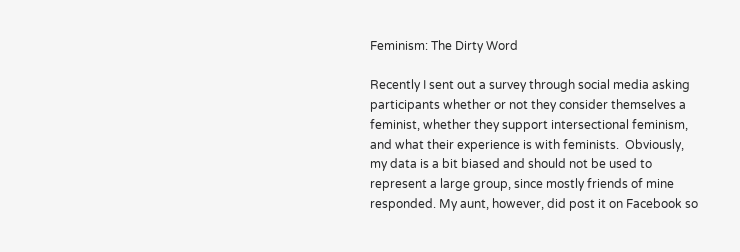Feminism: The Dirty Word

Recently I sent out a survey through social media asking participants whether or not they consider themselves a feminist, whether they support intersectional feminism, and what their experience is with feminists.  Obviously, my data is a bit biased and should not be used to represent a large group, since mostly friends of mine responded. My aunt, however, did post it on Facebook so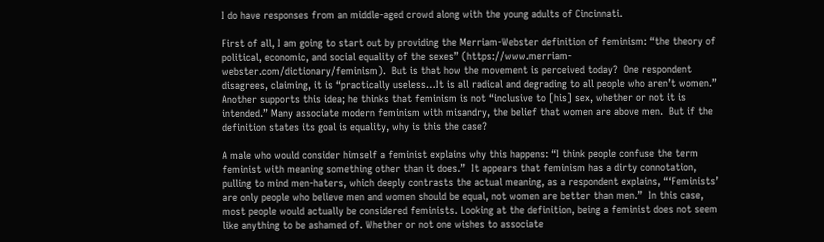I do have responses from an middle-aged crowd along with the young adults of Cincinnati.

First of all, I am going to start out by providing the Merriam-Webster definition of feminism: “the theory of political, economic, and social equality of the sexes” (https://www.merriam-webster.com/dictionary/feminism).  But is that how the movement is perceived today?  One respondent disagrees, claiming, it is “practically useless…It is all radical and degrading to all people who aren’t women.”  Another supports this idea; he thinks that feminism is not “inclusive to [his] sex, whether or not it is intended.” Many associate modern feminism with misandry, the belief that women are above men.  But if the definition states its goal is equality, why is this the case?

A male who would consider himself a feminist explains why this happens: “I think people confuse the term feminist with meaning something other than it does.”  It appears that feminism has a dirty connotation, pulling to mind men-haters, which deeply contrasts the actual meaning, as a respondent explains, “‘Feminists’ are only people who believe men and women should be equal, not women are better than men.”  In this case, most people would actually be considered feminists. Looking at the definition, being a feminist does not seem like anything to be ashamed of. Whether or not one wishes to associate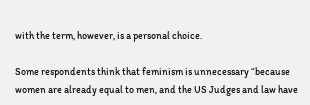with the term, however, is a personal choice.

Some respondents think that feminism is unnecessary “because women are already equal to men, and the US Judges and law have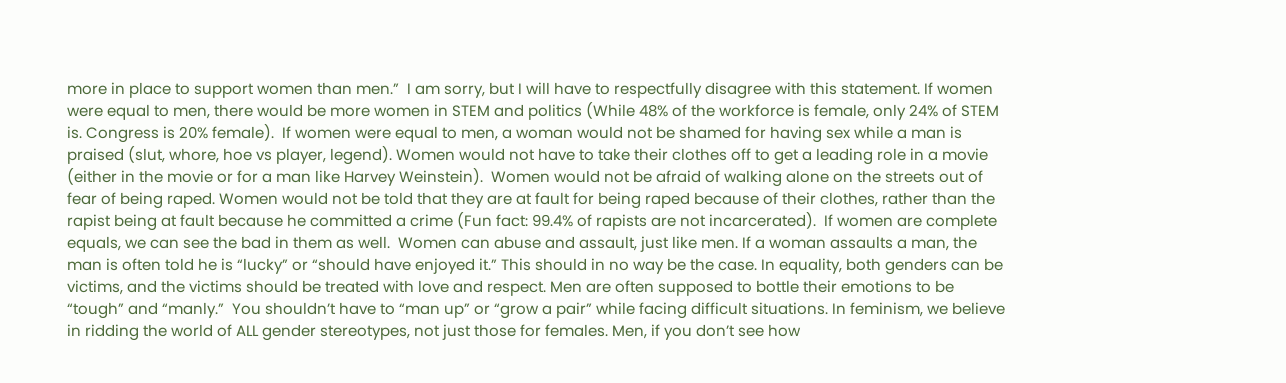more in place to support women than men.”  I am sorry, but I will have to respectfully disagree with this statement. If women were equal to men, there would be more women in STEM and politics (While 48% of the workforce is female, only 24% of STEM is. Congress is 20% female).  If women were equal to men, a woman would not be shamed for having sex while a man is praised (slut, whore, hoe vs player, legend). Women would not have to take their clothes off to get a leading role in a movie (either in the movie or for a man like Harvey Weinstein).  Women would not be afraid of walking alone on the streets out of fear of being raped. Women would not be told that they are at fault for being raped because of their clothes, rather than the rapist being at fault because he committed a crime (Fun fact: 99.4% of rapists are not incarcerated).  If women are complete equals, we can see the bad in them as well.  Women can abuse and assault, just like men. If a woman assaults a man, the man is often told he is “lucky” or “should have enjoyed it.” This should in no way be the case. In equality, both genders can be victims, and the victims should be treated with love and respect. Men are often supposed to bottle their emotions to be “tough” and “manly.”  You shouldn’t have to “man up” or “grow a pair” while facing difficult situations. In feminism, we believe in ridding the world of ALL gender stereotypes, not just those for females. Men, if you don’t see how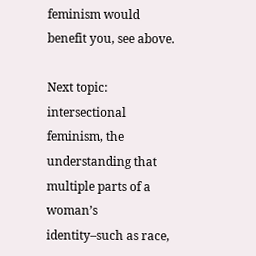feminism would benefit you, see above.

Next topic: intersectional feminism, the understanding that multiple parts of a woman’s identity–such as race,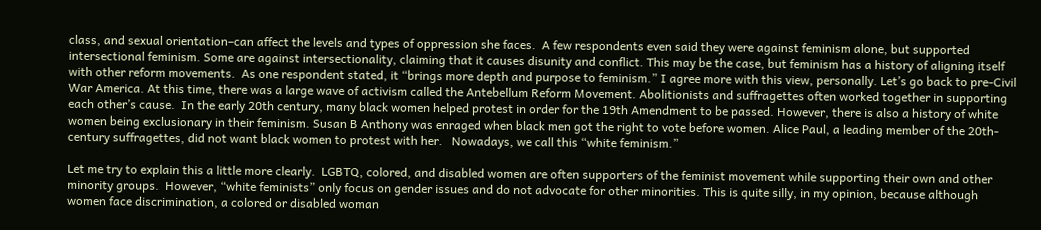class, and sexual orientation–can affect the levels and types of oppression she faces.  A few respondents even said they were against feminism alone, but supported intersectional feminism. Some are against intersectionality, claiming that it causes disunity and conflict. This may be the case, but feminism has a history of aligning itself with other reform movements.  As one respondent stated, it “brings more depth and purpose to feminism.” I agree more with this view, personally. Let’s go back to pre-Civil War America. At this time, there was a large wave of activism called the Antebellum Reform Movement. Abolitionists and suffragettes often worked together in supporting each other’s cause.  In the early 20th century, many black women helped protest in order for the 19th Amendment to be passed. However, there is also a history of white women being exclusionary in their feminism. Susan B Anthony was enraged when black men got the right to vote before women. Alice Paul, a leading member of the 20th-century suffragettes, did not want black women to protest with her.   Nowadays, we call this “white feminism.”

Let me try to explain this a little more clearly.  LGBTQ, colored, and disabled women are often supporters of the feminist movement while supporting their own and other minority groups.  However, “white feminists” only focus on gender issues and do not advocate for other minorities. This is quite silly, in my opinion, because although women face discrimination, a colored or disabled woman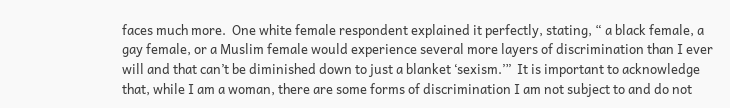faces much more.  One white female respondent explained it perfectly, stating, “ a black female, a gay female, or a Muslim female would experience several more layers of discrimination than I ever will and that can’t be diminished down to just a blanket ‘sexism.’”  It is important to acknowledge that, while I am a woman, there are some forms of discrimination I am not subject to and do not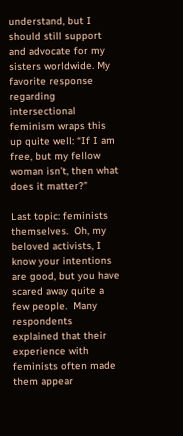understand, but I should still support and advocate for my sisters worldwide. My favorite response regarding intersectional feminism wraps this up quite well: “If I am free, but my fellow woman isn’t, then what does it matter?”

Last topic: feminists themselves.  Oh, my beloved activists, I know your intentions are good, but you have scared away quite a few people.  Many respondents explained that their experience with feminists often made them appear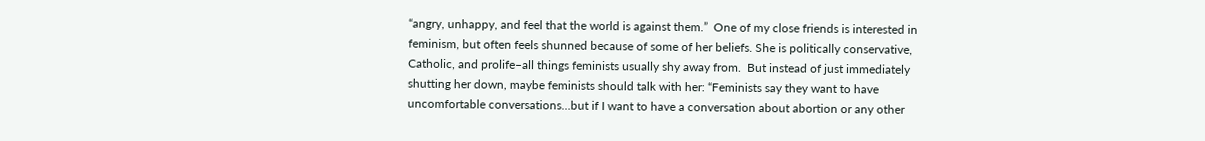“angry, unhappy, and feel that the world is against them.”  One of my close friends is interested in feminism, but often feels shunned because of some of her beliefs. She is politically conservative, Catholic, and prolife–all things feminists usually shy away from.  But instead of just immediately shutting her down, maybe feminists should talk with her: “Feminists say they want to have uncomfortable conversations…but if I want to have a conversation about abortion or any other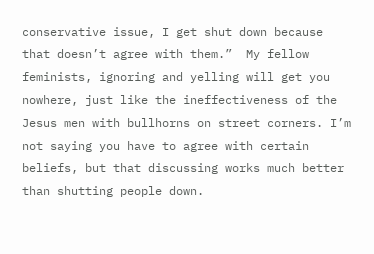conservative issue, I get shut down because that doesn’t agree with them.”  My fellow feminists, ignoring and yelling will get you nowhere, just like the ineffectiveness of the Jesus men with bullhorns on street corners. I’m not saying you have to agree with certain beliefs, but that discussing works much better than shutting people down.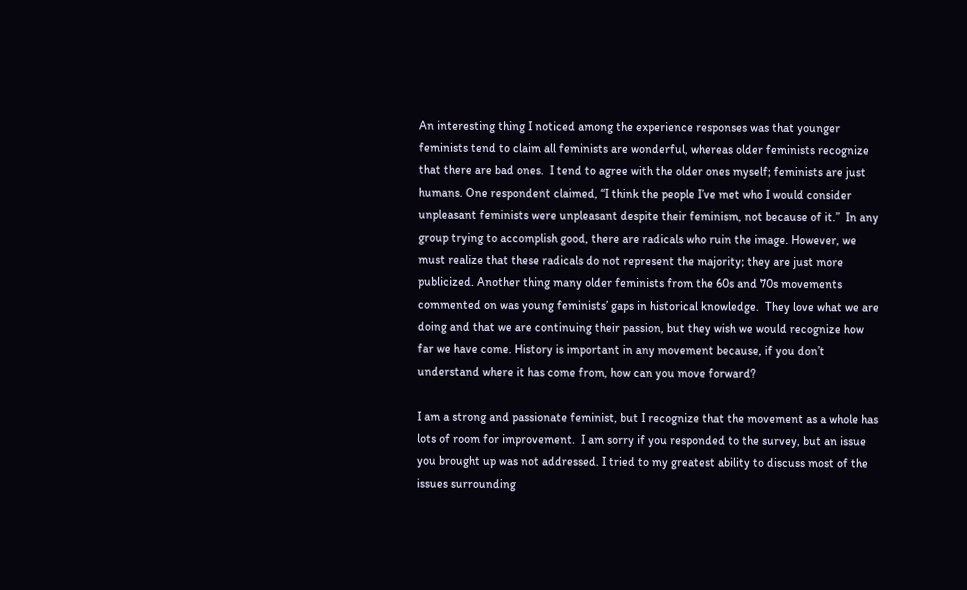An interesting thing I noticed among the experience responses was that younger feminists tend to claim all feminists are wonderful, whereas older feminists recognize that there are bad ones.  I tend to agree with the older ones myself; feminists are just humans. One respondent claimed, “I think the people I’ve met who I would consider unpleasant feminists were unpleasant despite their feminism, not because of it.”  In any group trying to accomplish good, there are radicals who ruin the image. However, we must realize that these radicals do not represent the majority; they are just more publicized. Another thing many older feminists from the 60s and 70s movements commented on was young feminists’ gaps in historical knowledge.  They love what we are doing and that we are continuing their passion, but they wish we would recognize how far we have come. History is important in any movement because, if you don’t understand where it has come from, how can you move forward?

I am a strong and passionate feminist, but I recognize that the movement as a whole has lots of room for improvement.  I am sorry if you responded to the survey, but an issue you brought up was not addressed. I tried to my greatest ability to discuss most of the issues surrounding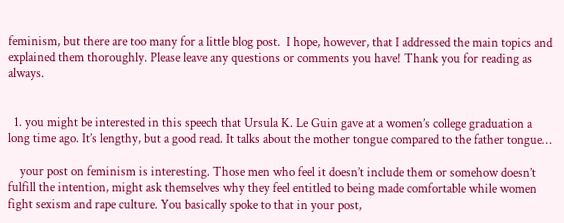feminism, but there are too many for a little blog post.  I hope, however, that I addressed the main topics and explained them thoroughly. Please leave any questions or comments you have! Thank you for reading as always.


  1. you might be interested in this speech that Ursula K. Le Guin gave at a women’s college graduation a long time ago. It’s lengthy, but a good read. It talks about the mother tongue compared to the father tongue…

    your post on feminism is interesting. Those men who feel it doesn’t include them or somehow doesn’t fulfill the intention, might ask themselves why they feel entitled to being made comfortable while women fight sexism and rape culture. You basically spoke to that in your post,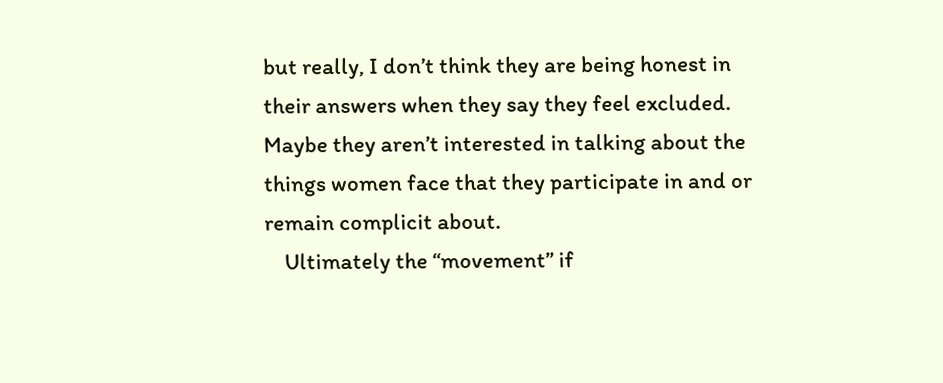but really, I don’t think they are being honest in their answers when they say they feel excluded. Maybe they aren’t interested in talking about the things women face that they participate in and or remain complicit about.
    Ultimately the “movement” if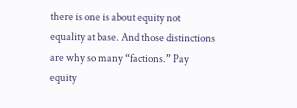there is one is about equity not equality at base. And those distinctions are why so many “factions.” Pay equity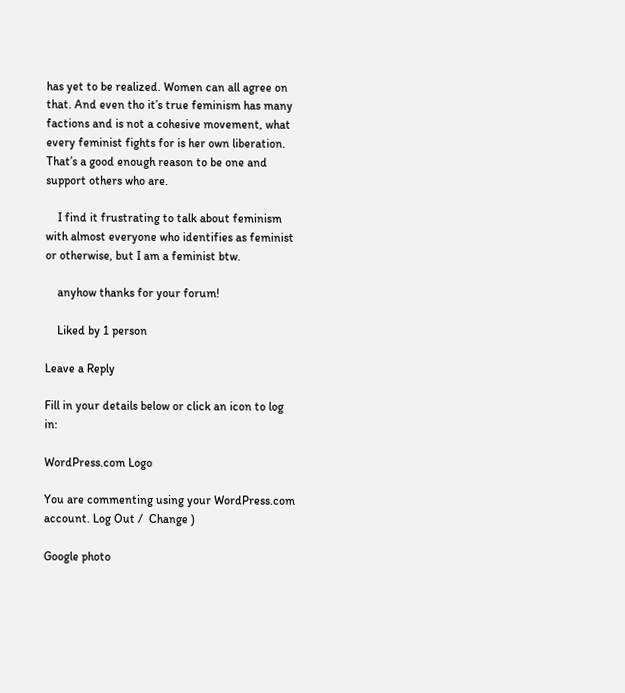has yet to be realized. Women can all agree on that. And even tho it’s true feminism has many factions and is not a cohesive movement, what every feminist fights for is her own liberation. That’s a good enough reason to be one and support others who are.

    I find it frustrating to talk about feminism with almost everyone who identifies as feminist or otherwise, but I am a feminist btw.

    anyhow thanks for your forum!

    Liked by 1 person

Leave a Reply

Fill in your details below or click an icon to log in:

WordPress.com Logo

You are commenting using your WordPress.com account. Log Out /  Change )

Google photo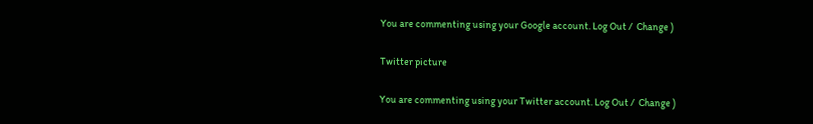You are commenting using your Google account. Log Out /  Change )

Twitter picture

You are commenting using your Twitter account. Log Out /  Change )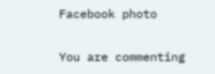Facebook photo

You are commenting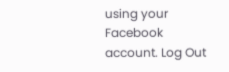using your Facebook account. Log Out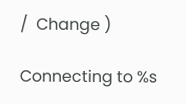/  Change )

Connecting to %s